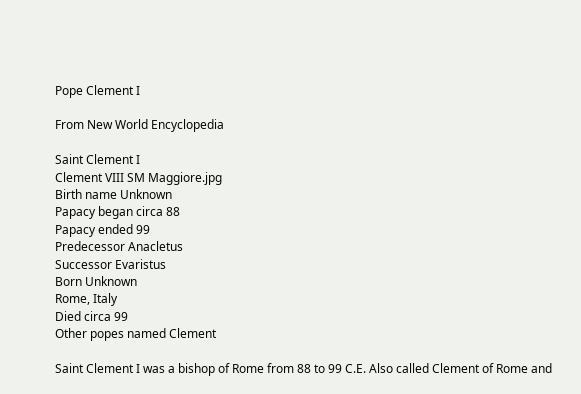Pope Clement I

From New World Encyclopedia

Saint Clement I
Clement VIII SM Maggiore.jpg
Birth name Unknown
Papacy began circa 88
Papacy ended 99
Predecessor Anacletus
Successor Evaristus
Born Unknown
Rome, Italy
Died circa 99
Other popes named Clement

Saint Clement I was a bishop of Rome from 88 to 99 C.E. Also called Clement of Rome and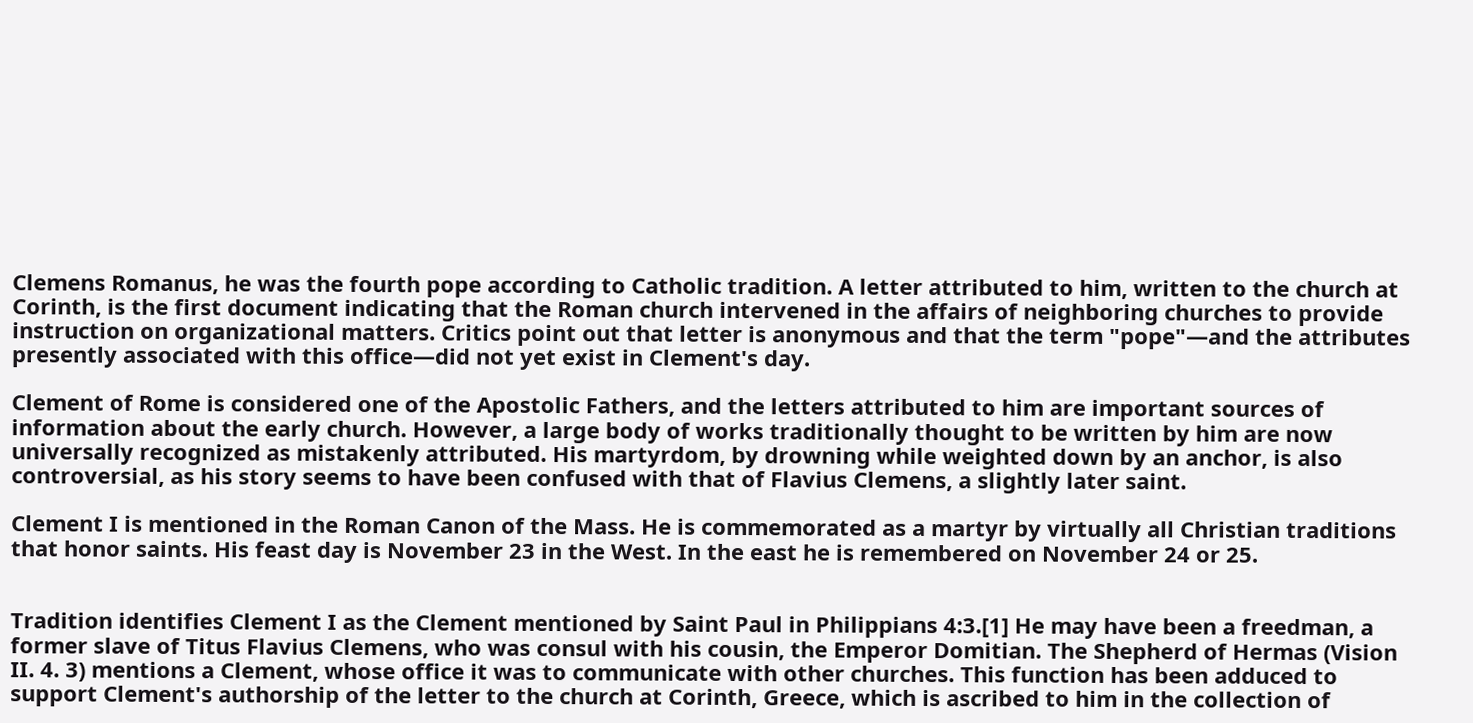Clemens Romanus, he was the fourth pope according to Catholic tradition. A letter attributed to him, written to the church at Corinth, is the first document indicating that the Roman church intervened in the affairs of neighboring churches to provide instruction on organizational matters. Critics point out that letter is anonymous and that the term "pope"—and the attributes presently associated with this office—did not yet exist in Clement's day.

Clement of Rome is considered one of the Apostolic Fathers, and the letters attributed to him are important sources of information about the early church. However, a large body of works traditionally thought to be written by him are now universally recognized as mistakenly attributed. His martyrdom, by drowning while weighted down by an anchor, is also controversial, as his story seems to have been confused with that of Flavius Clemens, a slightly later saint.

Clement I is mentioned in the Roman Canon of the Mass. He is commemorated as a martyr by virtually all Christian traditions that honor saints. His feast day is November 23 in the West. In the east he is remembered on November 24 or 25.


Tradition identifies Clement I as the Clement mentioned by Saint Paul in Philippians 4:3.[1] He may have been a freedman, a former slave of Titus Flavius Clemens, who was consul with his cousin, the Emperor Domitian. The Shepherd of Hermas (Vision II. 4. 3) mentions a Clement, whose office it was to communicate with other churches. This function has been adduced to support Clement's authorship of the letter to the church at Corinth, Greece, which is ascribed to him in the collection of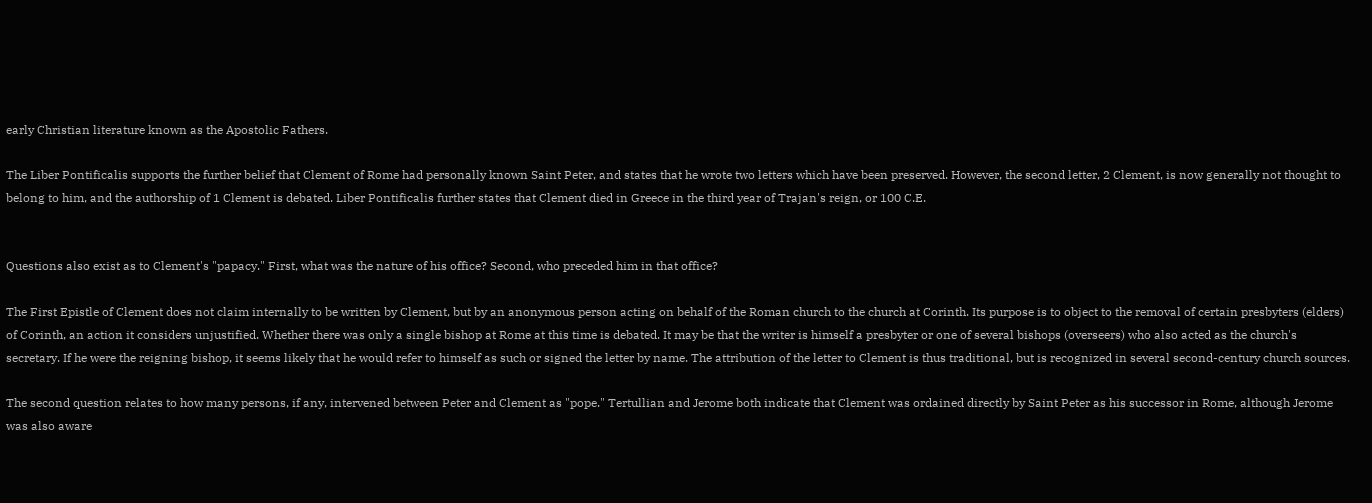early Christian literature known as the Apostolic Fathers.

The Liber Pontificalis supports the further belief that Clement of Rome had personally known Saint Peter, and states that he wrote two letters which have been preserved. However, the second letter, 2 Clement, is now generally not thought to belong to him, and the authorship of 1 Clement is debated. Liber Pontificalis further states that Clement died in Greece in the third year of Trajan's reign, or 100 C.E.


Questions also exist as to Clement's "papacy." First, what was the nature of his office? Second, who preceded him in that office?

The First Epistle of Clement does not claim internally to be written by Clement, but by an anonymous person acting on behalf of the Roman church to the church at Corinth. Its purpose is to object to the removal of certain presbyters (elders) of Corinth, an action it considers unjustified. Whether there was only a single bishop at Rome at this time is debated. It may be that the writer is himself a presbyter or one of several bishops (overseers) who also acted as the church's secretary. If he were the reigning bishop, it seems likely that he would refer to himself as such or signed the letter by name. The attribution of the letter to Clement is thus traditional, but is recognized in several second-century church sources.

The second question relates to how many persons, if any, intervened between Peter and Clement as "pope." Tertullian and Jerome both indicate that Clement was ordained directly by Saint Peter as his successor in Rome, although Jerome was also aware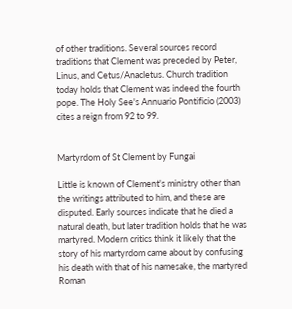of other traditions. Several sources record traditions that Clement was preceded by Peter, Linus, and Cetus/Anacletus. Church tradition today holds that Clement was indeed the fourth pope. The Holy See's Annuario Pontificio (2003) cites a reign from 92 to 99.


Martyrdom of St Clement by Fungai

Little is known of Clement's ministry other than the writings attributed to him, and these are disputed. Early sources indicate that he died a natural death, but later tradition holds that he was martyred. Modern critics think it likely that the story of his martyrdom came about by confusing his death with that of his namesake, the martyred Roman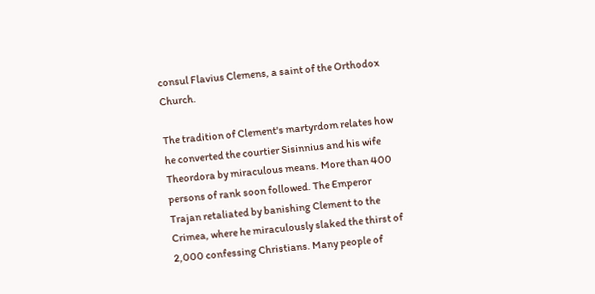consul Flavius Clemens, a saint of the Orthodox Church.

The tradition of Clement's martyrdom relates how he converted the courtier Sisinnius and his wife Theordora by miraculous means. More than 400 persons of rank soon followed. The Emperor Trajan retaliated by banishing Clement to the Crimea, where he miraculously slaked the thirst of 2,000 confessing Christians. Many people of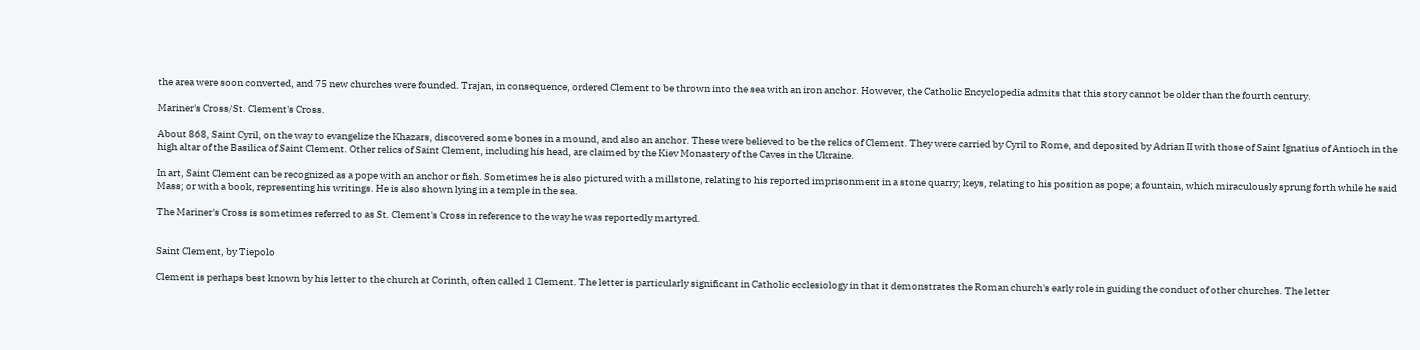the area were soon converted, and 75 new churches were founded. Trajan, in consequence, ordered Clement to be thrown into the sea with an iron anchor. However, the Catholic Encyclopedia admits that this story cannot be older than the fourth century.

Mariner's Cross/St. Clement's Cross.

About 868, Saint Cyril, on the way to evangelize the Khazars, discovered some bones in a mound, and also an anchor. These were believed to be the relics of Clement. They were carried by Cyril to Rome, and deposited by Adrian II with those of Saint Ignatius of Antioch in the high altar of the Basilica of Saint Clement. Other relics of Saint Clement, including his head, are claimed by the Kiev Monastery of the Caves in the Ukraine.

In art, Saint Clement can be recognized as a pope with an anchor or fish. Sometimes he is also pictured with a millstone, relating to his reported imprisonment in a stone quarry; keys, relating to his position as pope; a fountain, which miraculously sprung forth while he said Mass; or with a book, representing his writings. He is also shown lying in a temple in the sea.

The Mariner's Cross is sometimes referred to as St. Clement's Cross in reference to the way he was reportedly martyred.


Saint Clement, by Tiepolo

Clement is perhaps best known by his letter to the church at Corinth, often called 1 Clement. The letter is particularly significant in Catholic ecclesiology in that it demonstrates the Roman church's early role in guiding the conduct of other churches. The letter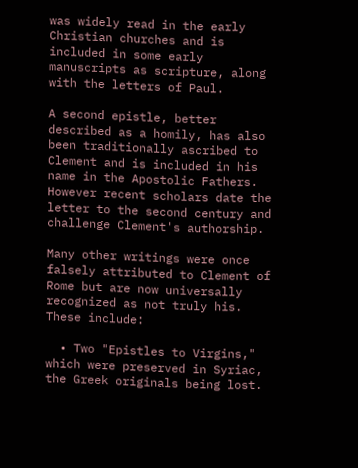was widely read in the early Christian churches and is included in some early manuscripts as scripture, along with the letters of Paul.

A second epistle, better described as a homily, has also been traditionally ascribed to Clement and is included in his name in the Apostolic Fathers. However recent scholars date the letter to the second century and challenge Clement's authorship.

Many other writings were once falsely attributed to Clement of Rome but are now universally recognized as not truly his. These include:

  • Two "Epistles to Virgins," which were preserved in Syriac, the Greek originals being lost.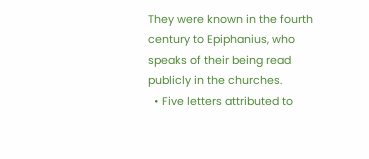They were known in the fourth century to Epiphanius, who speaks of their being read publicly in the churches.
  • Five letters attributed to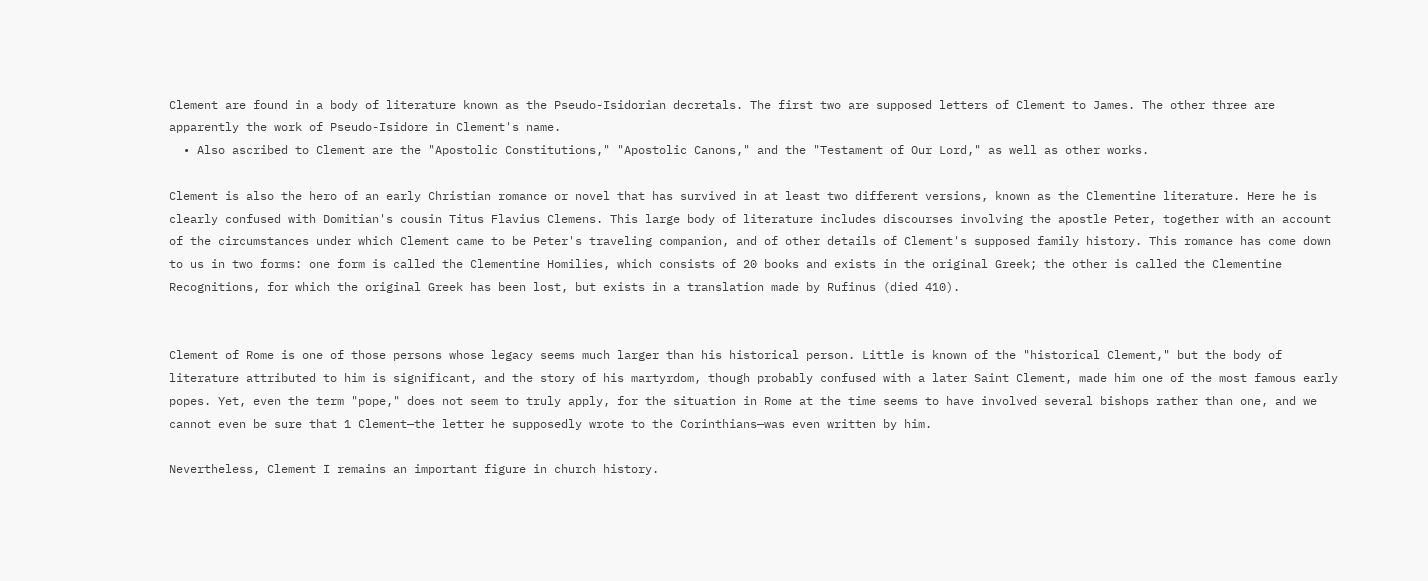Clement are found in a body of literature known as the Pseudo-Isidorian decretals. The first two are supposed letters of Clement to James. The other three are apparently the work of Pseudo-Isidore in Clement's name.
  • Also ascribed to Clement are the "Apostolic Constitutions," "Apostolic Canons," and the "Testament of Our Lord," as well as other works.

Clement is also the hero of an early Christian romance or novel that has survived in at least two different versions, known as the Clementine literature. Here he is clearly confused with Domitian's cousin Titus Flavius Clemens. This large body of literature includes discourses involving the apostle Peter, together with an account of the circumstances under which Clement came to be Peter's traveling companion, and of other details of Clement's supposed family history. This romance has come down to us in two forms: one form is called the Clementine Homilies, which consists of 20 books and exists in the original Greek; the other is called the Clementine Recognitions, for which the original Greek has been lost, but exists in a translation made by Rufinus (died 410).


Clement of Rome is one of those persons whose legacy seems much larger than his historical person. Little is known of the "historical Clement," but the body of literature attributed to him is significant, and the story of his martyrdom, though probably confused with a later Saint Clement, made him one of the most famous early popes. Yet, even the term "pope," does not seem to truly apply, for the situation in Rome at the time seems to have involved several bishops rather than one, and we cannot even be sure that 1 Clement—the letter he supposedly wrote to the Corinthians—was even written by him.

Nevertheless, Clement I remains an important figure in church history.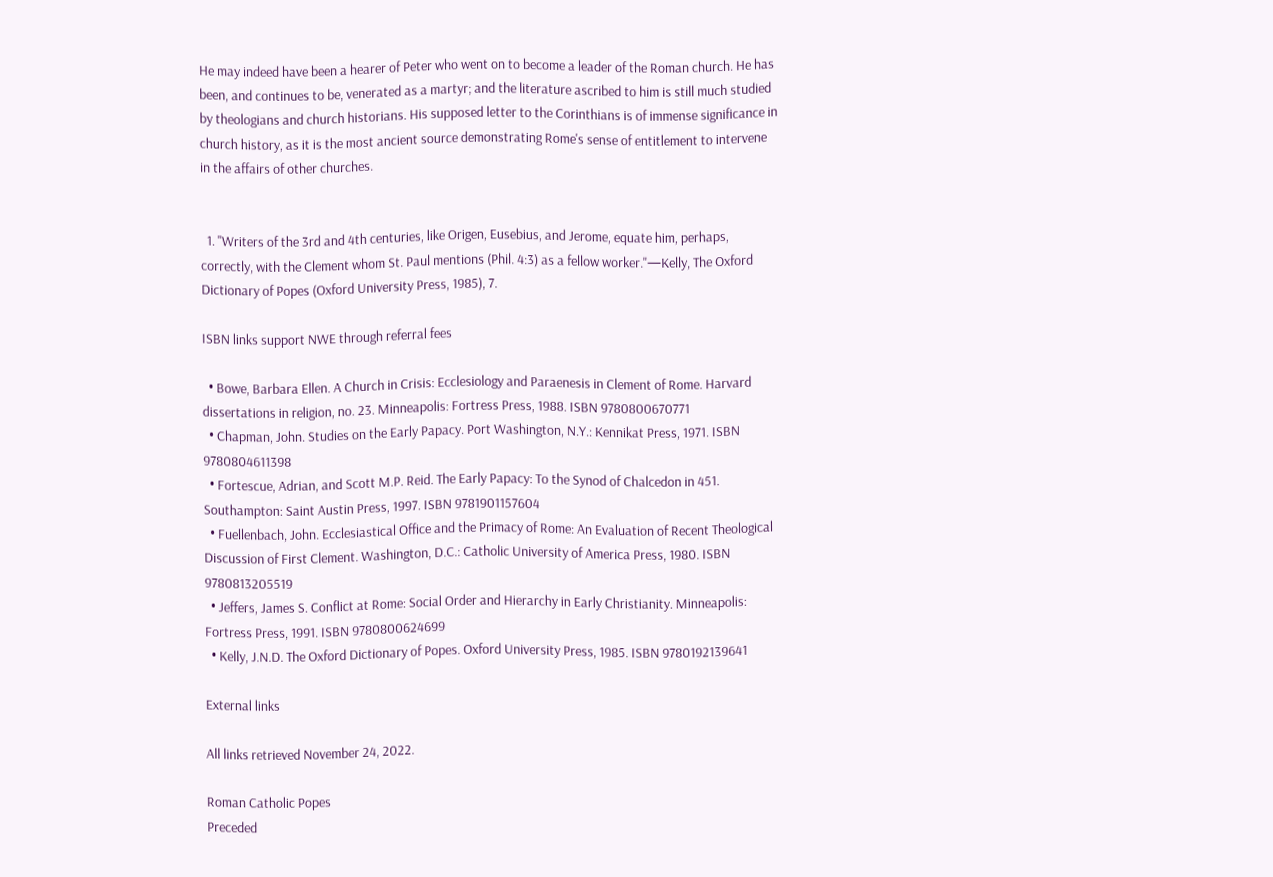He may indeed have been a hearer of Peter who went on to become a leader of the Roman church. He has been, and continues to be, venerated as a martyr; and the literature ascribed to him is still much studied by theologians and church historians. His supposed letter to the Corinthians is of immense significance in church history, as it is the most ancient source demonstrating Rome's sense of entitlement to intervene in the affairs of other churches.


  1. "Writers of the 3rd and 4th centuries, like Origen, Eusebius, and Jerome, equate him, perhaps, correctly, with the Clement whom St. Paul mentions (Phil. 4:3) as a fellow worker."—Kelly, The Oxford Dictionary of Popes (Oxford University Press, 1985), 7.

ISBN links support NWE through referral fees

  • Bowe, Barbara Ellen. A Church in Crisis: Ecclesiology and Paraenesis in Clement of Rome. Harvard dissertations in religion, no. 23. Minneapolis: Fortress Press, 1988. ISBN 9780800670771
  • Chapman, John. Studies on the Early Papacy. Port Washington, N.Y.: Kennikat Press, 1971. ISBN 9780804611398
  • Fortescue, Adrian, and Scott M.P. Reid. The Early Papacy: To the Synod of Chalcedon in 451. Southampton: Saint Austin Press, 1997. ISBN 9781901157604
  • Fuellenbach, John. Ecclesiastical Office and the Primacy of Rome: An Evaluation of Recent Theological Discussion of First Clement. Washington, D.C.: Catholic University of America Press, 1980. ISBN 9780813205519
  • Jeffers, James S. Conflict at Rome: Social Order and Hierarchy in Early Christianity. Minneapolis: Fortress Press, 1991. ISBN 9780800624699
  • Kelly, J.N.D. The Oxford Dictionary of Popes. Oxford University Press, 1985. ISBN 9780192139641

External links

All links retrieved November 24, 2022.

Roman Catholic Popes
Preceded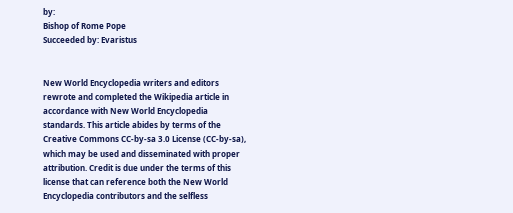by:
Bishop of Rome Pope
Succeeded by: Evaristus


New World Encyclopedia writers and editors rewrote and completed the Wikipedia article in accordance with New World Encyclopedia standards. This article abides by terms of the Creative Commons CC-by-sa 3.0 License (CC-by-sa), which may be used and disseminated with proper attribution. Credit is due under the terms of this license that can reference both the New World Encyclopedia contributors and the selfless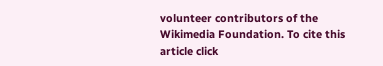volunteer contributors of the Wikimedia Foundation. To cite this article click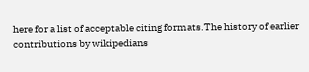here for a list of acceptable citing formats.The history of earlier contributions by wikipedians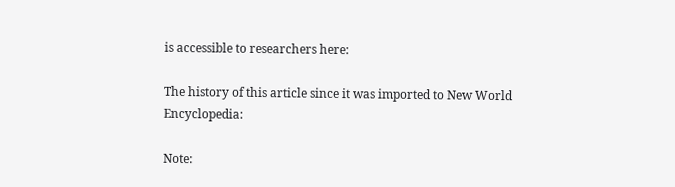is accessible to researchers here:

The history of this article since it was imported to New World Encyclopedia:

Note: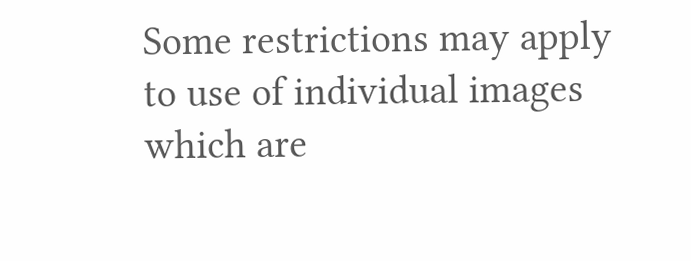Some restrictions may apply to use of individual images which are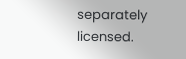separately licensed.